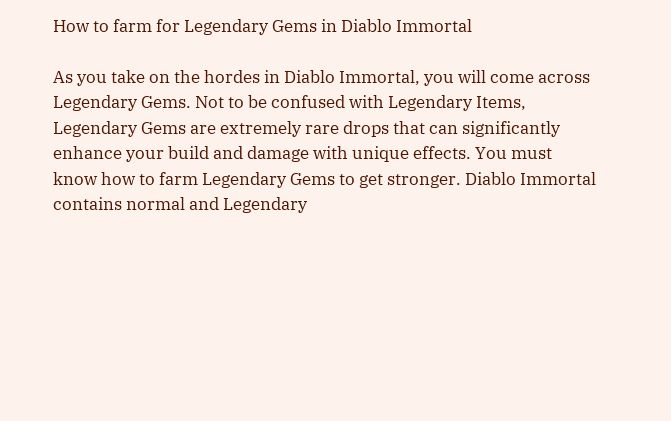How to farm for Legendary Gems in Diablo Immortal

As you take on the hordes in Diablo Immortal, you will come across Legendary Gems. Not to be confused with Legendary Items, Legendary Gems are extremely rare drops that can significantly enhance your build and damage with unique effects. You must know how to farm Legendary Gems to get stronger. Diablo Immortal contains normal and Legendary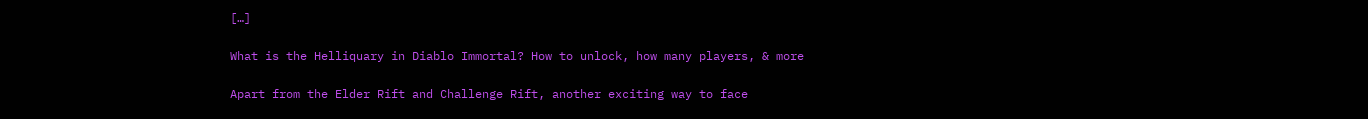[…]

What is the Helliquary in Diablo Immortal? How to unlock, how many players, & more

Apart from the Elder Rift and Challenge Rift, another exciting way to face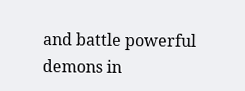and battle powerful demons in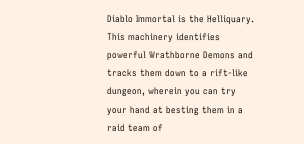Diablo Immortal is the Helliquary. This machinery identifies powerful Wrathborne Demons and tracks them down to a rift-like dungeon, wherein you can try your hand at besting them in a raid team of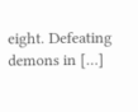eight. Defeating demons in […]